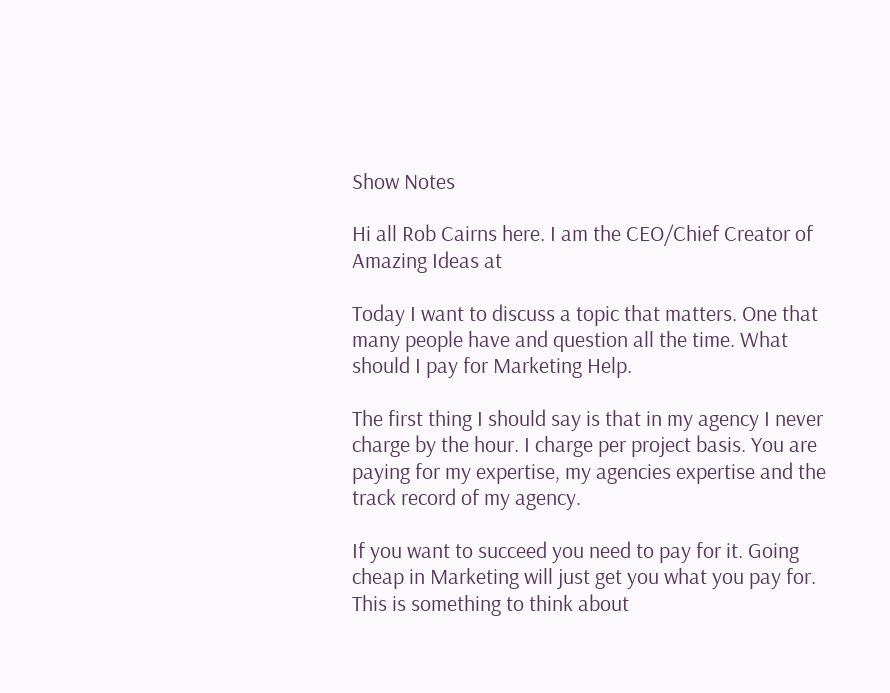Show Notes

Hi all Rob Cairns here. I am the CEO/Chief Creator of Amazing Ideas at

Today I want to discuss a topic that matters. One that many people have and question all the time. What should I pay for Marketing Help.

The first thing I should say is that in my agency I never charge by the hour. I charge per project basis. You are paying for my expertise, my agencies expertise and the track record of my agency.

If you want to succeed you need to pay for it. Going cheap in Marketing will just get you what you pay for. This is something to think about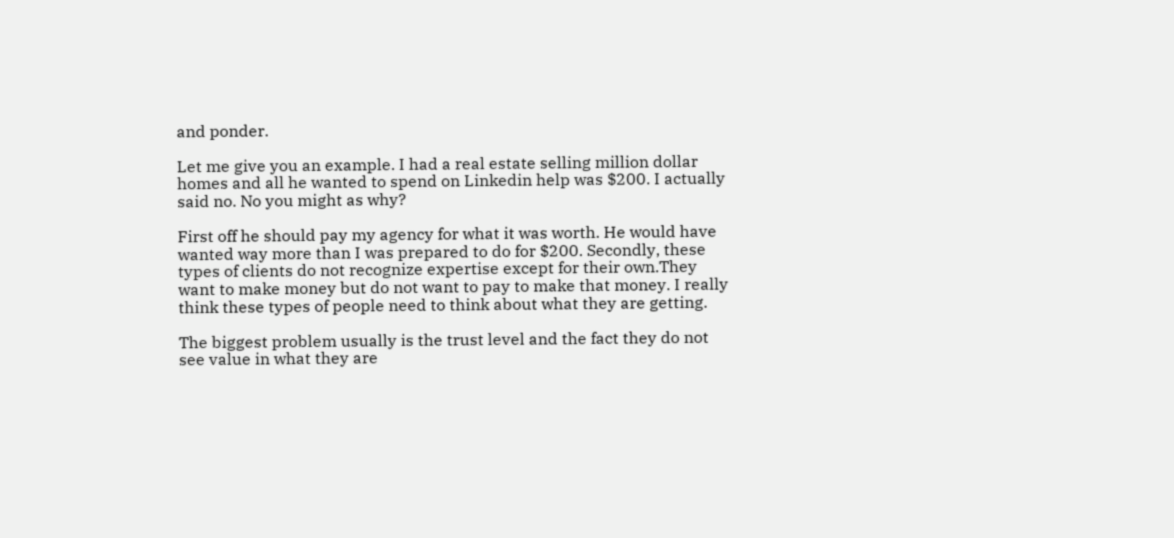and ponder.

Let me give you an example. I had a real estate selling million dollar homes and all he wanted to spend on Linkedin help was $200. I actually said no. No you might as why?

First off he should pay my agency for what it was worth. He would have wanted way more than I was prepared to do for $200. Secondly, these types of clients do not recognize expertise except for their own.They want to make money but do not want to pay to make that money. I really think these types of people need to think about what they are getting.

The biggest problem usually is the trust level and the fact they do not see value in what they are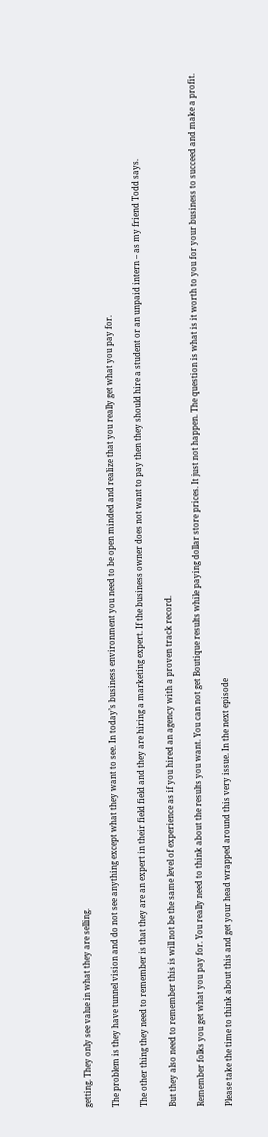getting. They only see value in what they are selling.

The problem is they have tunnel vision and do not see anything except what they want to see. In today’s business environment you need to be open minded and realize that you really get what you pay for.

The other thing they need to remember is that they are an expert in their field field and they are hiring a marketing expert. If the business owner does not want to pay then they should hire a student or an unpaid intern – as my friend Todd says.

But they also need to remember this is will not be the same level of experience as if you hired an agency with a proven track record.

Remember folks you get what you pay for. You really need to think about the results you want. You can not get Boutique results while paying dollar store prices. It just not happen. The question is what is it worth to you for your business to succeed and make a profit.

Please take the time to think about this and get your head wrapped around this very issue. In the next episode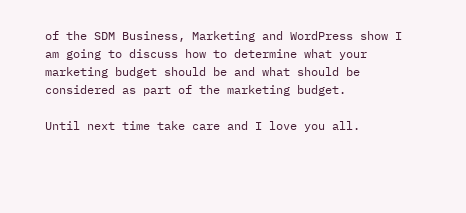of the SDM Business, Marketing and WordPress show I am going to discuss how to determine what your marketing budget should be and what should be considered as part of the marketing budget.

Until next time take care and I love you all.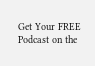Get Your FREE Podcast on the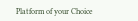Platform of your Choice